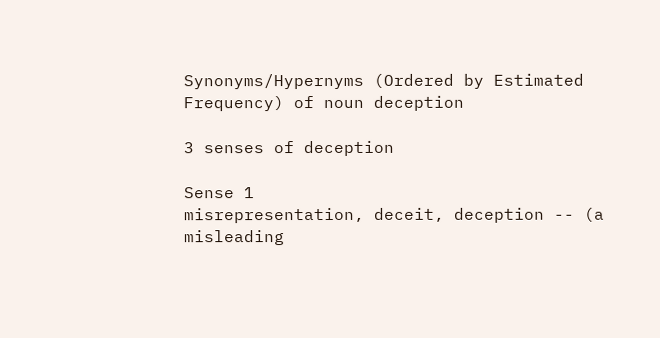Synonyms/Hypernyms (Ordered by Estimated Frequency) of noun deception

3 senses of deception

Sense 1
misrepresentation, deceit, deception -- (a misleading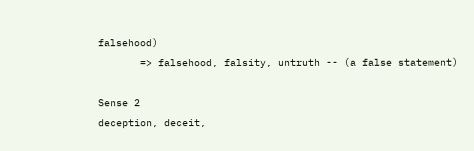falsehood)
       => falsehood, falsity, untruth -- (a false statement)

Sense 2
deception, deceit,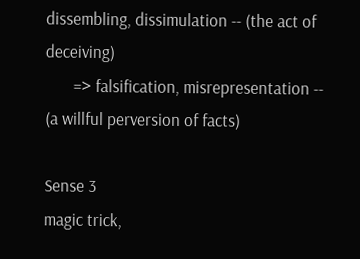dissembling, dissimulation -- (the act of deceiving)
       => falsification, misrepresentation -- (a willful perversion of facts)

Sense 3
magic trick,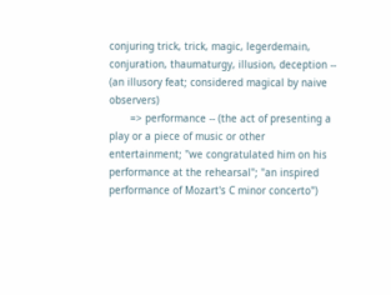conjuring trick, trick, magic, legerdemain, conjuration, thaumaturgy, illusion, deception -- (an illusory feat; considered magical by naive observers)
       => performance -- (the act of presenting a play or a piece of music or other entertainment; "we congratulated him on his performance at the rehearsal"; "an inspired performance of Mozart's C minor concerto")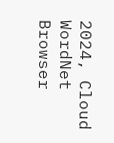2024, Cloud WordNet Browser